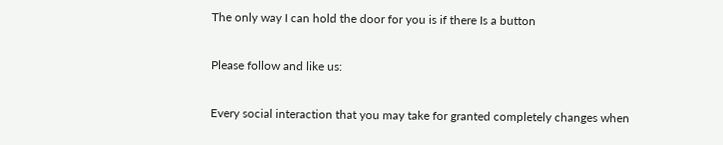The only way I can hold the door for you is if there Is a button

Please follow and like us:

Every social interaction that you may take for granted completely changes when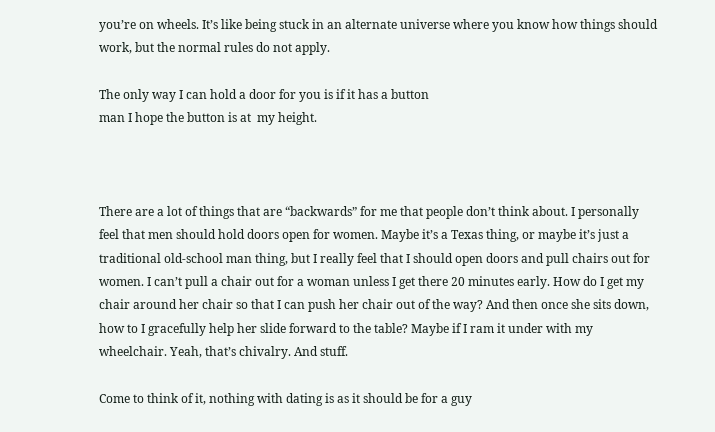you’re on wheels. It’s like being stuck in an alternate universe where you know how things should work, but the normal rules do not apply.

The only way I can hold a door for you is if it has a button
man I hope the button is at  my height.



There are a lot of things that are “backwards” for me that people don’t think about. I personally feel that men should hold doors open for women. Maybe it’s a Texas thing, or maybe it’s just a traditional old-school man thing, but I really feel that I should open doors and pull chairs out for women. I can’t pull a chair out for a woman unless I get there 20 minutes early. How do I get my chair around her chair so that I can push her chair out of the way? And then once she sits down, how to I gracefully help her slide forward to the table? Maybe if I ram it under with my wheelchair. Yeah, that’s chivalry. And stuff.

Come to think of it, nothing with dating is as it should be for a guy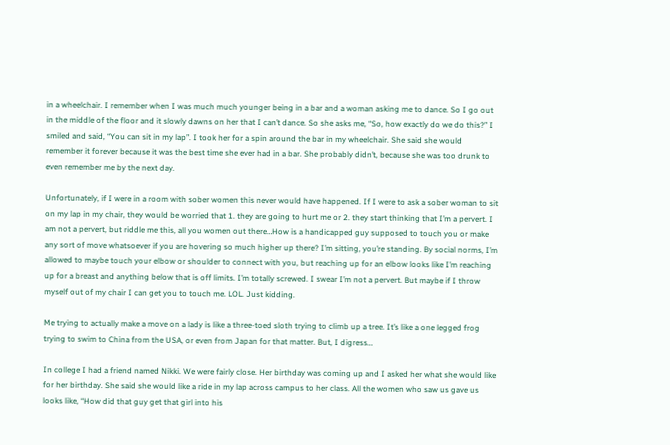in a wheelchair. I remember when I was much much younger being in a bar and a woman asking me to dance. So I go out in the middle of the floor and it slowly dawns on her that I can’t dance. So she asks me, “So, how exactly do we do this?” I smiled and said, “You can sit in my lap”. I took her for a spin around the bar in my wheelchair. She said she would remember it forever because it was the best time she ever had in a bar. She probably didn’t, because she was too drunk to even remember me by the next day.

Unfortunately, if I were in a room with sober women this never would have happened. If I were to ask a sober woman to sit on my lap in my chair, they would be worried that 1. they are going to hurt me or 2. they start thinking that I’m a pervert. I am not a pervert, but riddle me this, all you women out there…How is a handicapped guy supposed to touch you or make any sort of move whatsoever if you are hovering so much higher up there? I’m sitting, you’re standing. By social norms, I’m allowed to maybe touch your elbow or shoulder to connect with you, but reaching up for an elbow looks like I’m reaching up for a breast and anything below that is off limits. I’m totally screwed. I swear I’m not a pervert. But maybe if I throw myself out of my chair I can get you to touch me. LOL. Just kidding.

Me trying to actually make a move on a lady is like a three-toed sloth trying to climb up a tree. It’s like a one legged frog trying to swim to China from the USA, or even from Japan for that matter. But, I digress…

In college I had a friend named Nikki. We were fairly close. Her birthday was coming up and I asked her what she would like for her birthday. She said she would like a ride in my lap across campus to her class. All the women who saw us gave us looks like, “How did that guy get that girl into his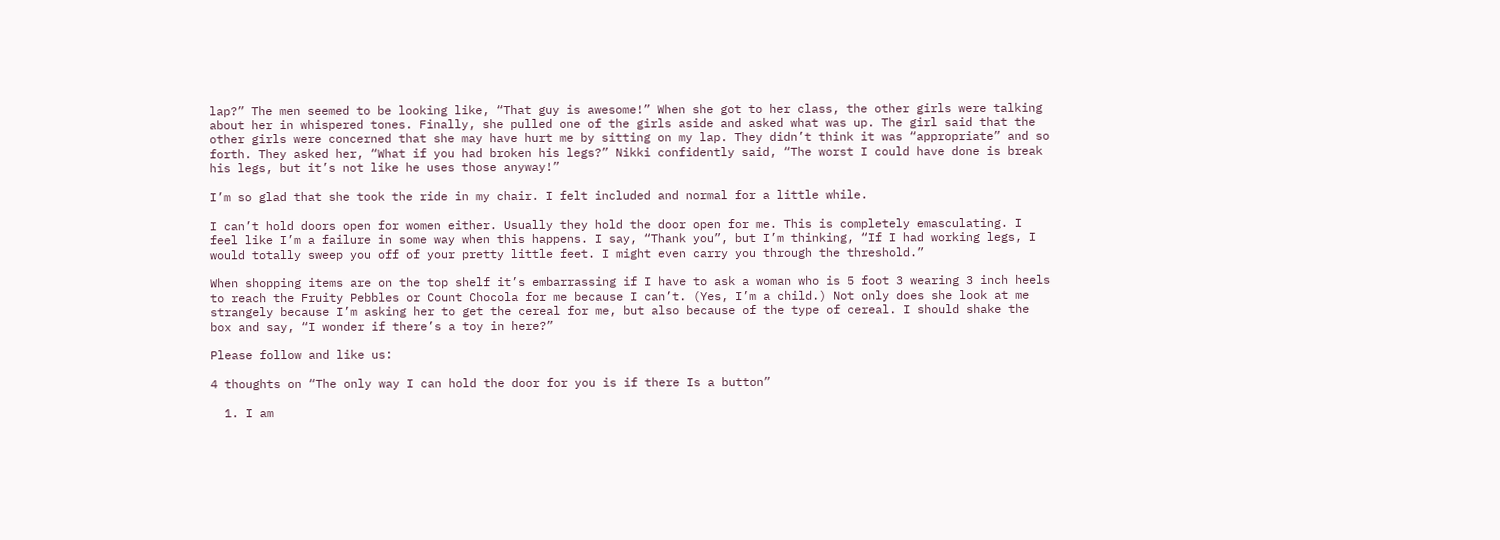lap?” The men seemed to be looking like, “That guy is awesome!” When she got to her class, the other girls were talking about her in whispered tones. Finally, she pulled one of the girls aside and asked what was up. The girl said that the other girls were concerned that she may have hurt me by sitting on my lap. They didn’t think it was “appropriate” and so forth. They asked her, “What if you had broken his legs?” Nikki confidently said, “The worst I could have done is break his legs, but it’s not like he uses those anyway!”

I’m so glad that she took the ride in my chair. I felt included and normal for a little while.

I can’t hold doors open for women either. Usually they hold the door open for me. This is completely emasculating. I feel like I’m a failure in some way when this happens. I say, “Thank you”, but I’m thinking, “If I had working legs, I would totally sweep you off of your pretty little feet. I might even carry you through the threshold.”

When shopping items are on the top shelf it’s embarrassing if I have to ask a woman who is 5 foot 3 wearing 3 inch heels to reach the Fruity Pebbles or Count Chocola for me because I can’t. (Yes, I’m a child.) Not only does she look at me strangely because I’m asking her to get the cereal for me, but also because of the type of cereal. I should shake the box and say, “I wonder if there’s a toy in here?”

Please follow and like us:

4 thoughts on “The only way I can hold the door for you is if there Is a button”

  1. I am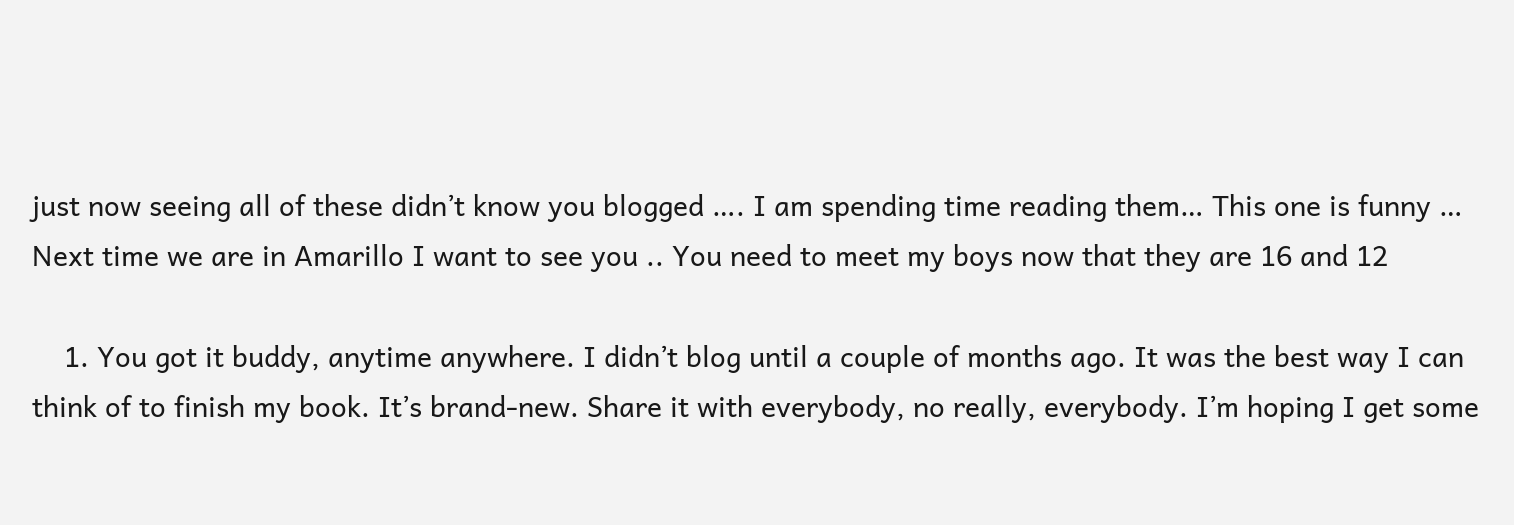just now seeing all of these didn’t know you blogged …. I am spending time reading them… This one is funny … Next time we are in Amarillo I want to see you .. You need to meet my boys now that they are 16 and 12

    1. You got it buddy, anytime anywhere. I didn’t blog until a couple of months ago. It was the best way I can think of to finish my book. It’s brand-new. Share it with everybody, no really, everybody. I’m hoping I get some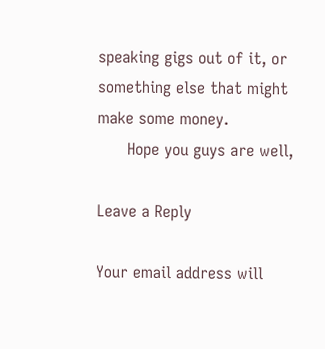speaking gigs out of it, or something else that might make some money.
      Hope you guys are well,

Leave a Reply

Your email address will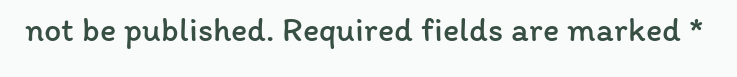not be published. Required fields are marked *